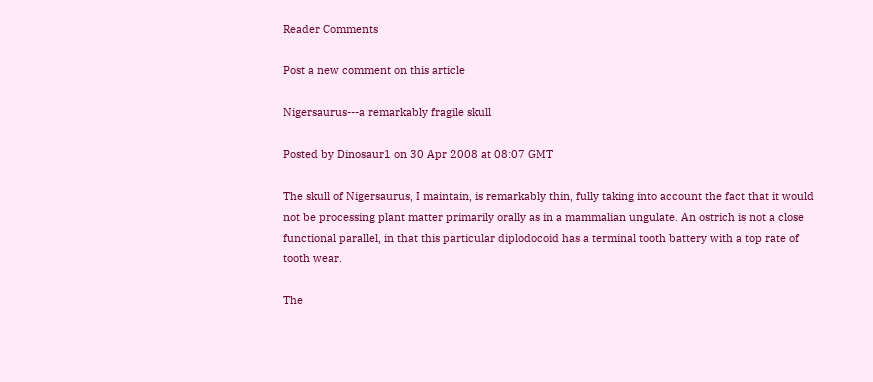Reader Comments

Post a new comment on this article

Nigersaurus---a remarkably fragile skull

Posted by Dinosaur1 on 30 Apr 2008 at 08:07 GMT

The skull of Nigersaurus, I maintain, is remarkably thin, fully taking into account the fact that it would not be processing plant matter primarily orally as in a mammalian ungulate. An ostrich is not a close functional parallel, in that this particular diplodocoid has a terminal tooth battery with a top rate of tooth wear.

The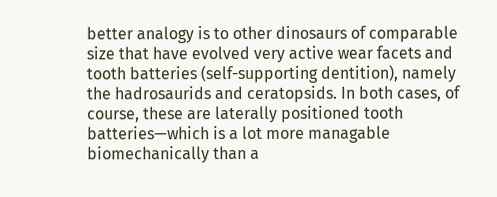better analogy is to other dinosaurs of comparable size that have evolved very active wear facets and tooth batteries (self-supporting dentition), namely the hadrosaurids and ceratopsids. In both cases, of course, these are laterally positioned tooth batteries—which is a lot more managable biomechanically than a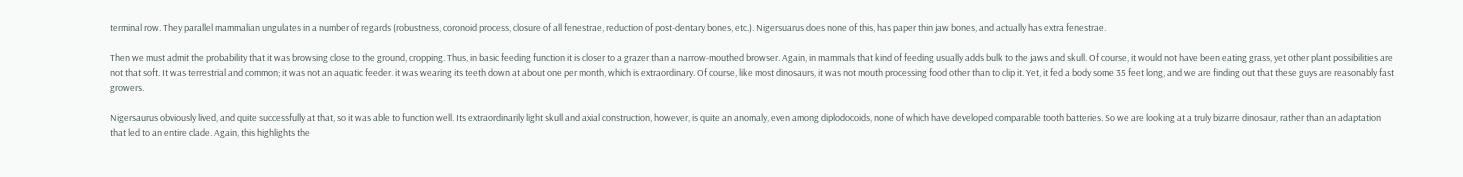terminal row. They parallel mammalian ungulates in a number of regards (robustness, coronoid process, closure of all fenestrae, reduction of post-dentary bones, etc.). Nigersuarus does none of this, has paper thin jaw bones, and actually has extra fenestrae.

Then we must admit the probability that it was browsing close to the ground, cropping. Thus, in basic feeding function it is closer to a grazer than a narrow-mouthed browser. Again, in mammals that kind of feeding usually adds bulk to the jaws and skull. Of course, it would not have been eating grass, yet other plant possibilities are not that soft. It was terrestrial and common; it was not an aquatic feeder. it was wearing its teeth down at about one per month, which is extraordinary. Of course, like most dinosaurs, it was not mouth processing food other than to clip it. Yet, it fed a body some 35 feet long, and we are finding out that these guys are reasonably fast growers.

Nigersaurus obviously lived, and quite successfully at that, so it was able to function well. Its extraordinarily light skull and axial construction, however, is quite an anomaly, even among diplodocoids, none of which have developed comparable tooth batteries. So we are looking at a truly bizarre dinosaur, rather than an adaptation that led to an entire clade. Again, this highlights the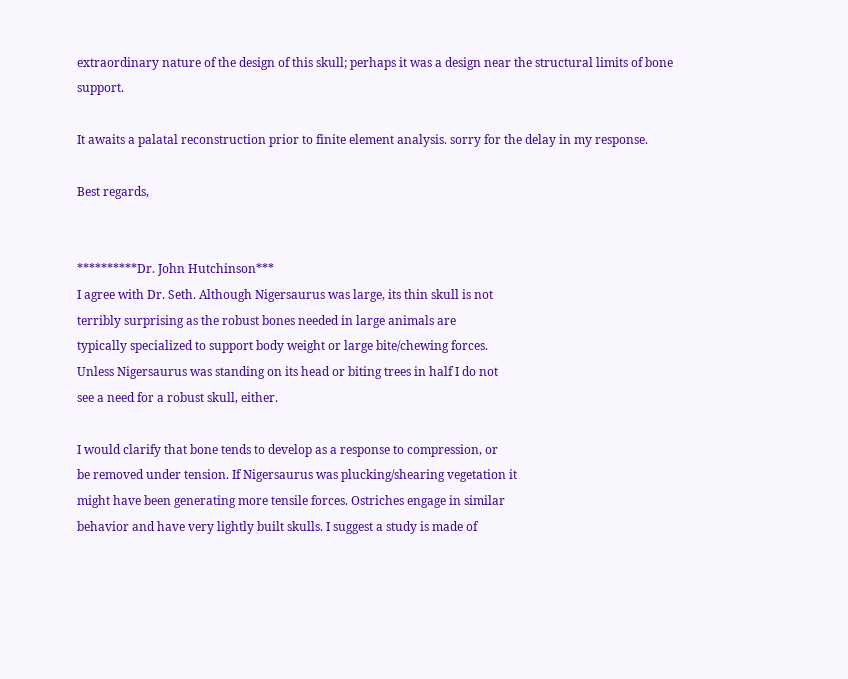extraordinary nature of the design of this skull; perhaps it was a design near the structural limits of bone support.

It awaits a palatal reconstruction prior to finite element analysis. sorry for the delay in my response.

Best regards,


**********Dr. John Hutchinson***
I agree with Dr. Seth. Although Nigersaurus was large, its thin skull is not
terribly surprising as the robust bones needed in large animals are
typically specialized to support body weight or large bite/chewing forces.
Unless Nigersaurus was standing on its head or biting trees in half I do not
see a need for a robust skull, either.

I would clarify that bone tends to develop as a response to compression, or
be removed under tension. If Nigersaurus was plucking/shearing vegetation it
might have been generating more tensile forces. Ostriches engage in similar
behavior and have very lightly built skulls. I suggest a study is made of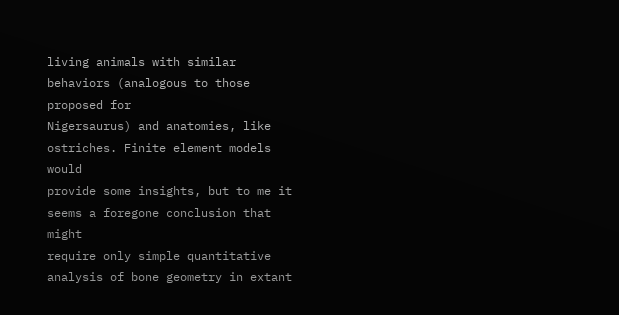living animals with similar behaviors (analogous to those proposed for
Nigersaurus) and anatomies, like ostriches. Finite element models would
provide some insights, but to me it seems a foregone conclusion that might
require only simple quantitative analysis of bone geometry in extant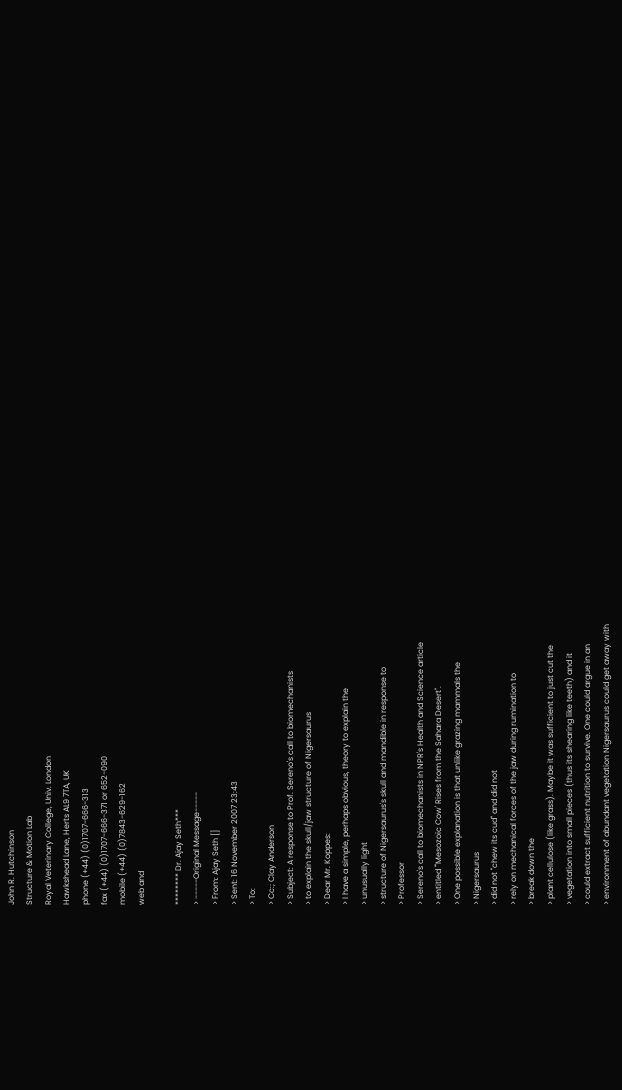John R. Hutchinson
Structure & Motion Lab
Royal Veterinary College, Univ. London
Hawkshead Lane, Herts AL9 7TA, UK
phone (+44) (0)1707-666-313
fax (+44) (0)1707-666-371 or 652-090
mobile (+44) (0)7843-629-162
web and

******** Dr. Ajay Seth***
> -----Original Message-----
> From: Ajay Seth []
> Sent: 16 November 2007 23:43
> To:
> Cc:; Clay Anderson
> Subject: A response to Prof. Sereno's call to biomechanists
> to explain the skull/jaw structure of Nigersaurus
> Dear Mr. Koppes:
> I have a simple, perhaps obvious, theory to explain the
> unusually light
> structure of Nigersaurus's skull and mandible in response to
> Professor
> Sereno's call to biomechanists in NPR's Health and Science article
> entitled "'Mesozoic Cow' Rises from the Sahara Desert".
> One possible explanation is that unlike grazing mammals the
> Nigersaurus
> did not "chew its cud" and did not
> rely on mechanical forces of the jaw during rumination to
> break down the
> plant cellulose (like grass). Maybe it was sufficient to just cut the
> vegetation into small pieces (thus its shearing like teeth) and it
> could extract sufficient nutrition to survive. One could argue in an
> environment of abundant vegetation Nigersaurus could get away with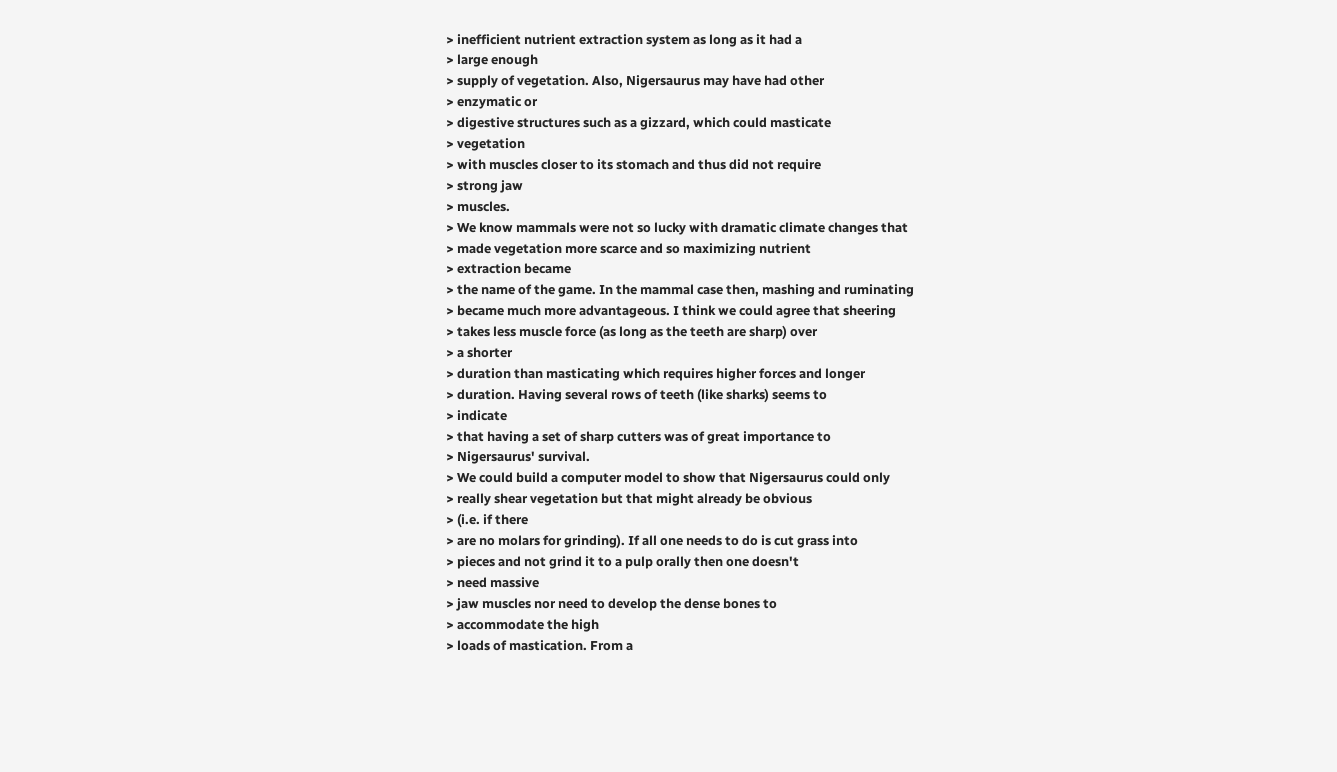> inefficient nutrient extraction system as long as it had a
> large enough
> supply of vegetation. Also, Nigersaurus may have had other
> enzymatic or
> digestive structures such as a gizzard, which could masticate
> vegetation
> with muscles closer to its stomach and thus did not require
> strong jaw
> muscles.
> We know mammals were not so lucky with dramatic climate changes that
> made vegetation more scarce and so maximizing nutrient
> extraction became
> the name of the game. In the mammal case then, mashing and ruminating
> became much more advantageous. I think we could agree that sheering
> takes less muscle force (as long as the teeth are sharp) over
> a shorter
> duration than masticating which requires higher forces and longer
> duration. Having several rows of teeth (like sharks) seems to
> indicate
> that having a set of sharp cutters was of great importance to
> Nigersaurus' survival.
> We could build a computer model to show that Nigersaurus could only
> really shear vegetation but that might already be obvious
> (i.e. if there
> are no molars for grinding). If all one needs to do is cut grass into
> pieces and not grind it to a pulp orally then one doesn't
> need massive
> jaw muscles nor need to develop the dense bones to
> accommodate the high
> loads of mastication. From a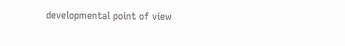developmental point of view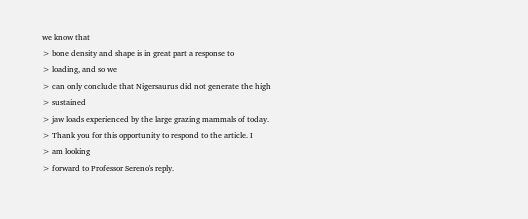we know that
> bone density and shape is in great part a response to
> loading, and so we
> can only conclude that Nigersaurus did not generate the high
> sustained
> jaw loads experienced by the large grazing mammals of today.
> Thank you for this opportunity to respond to the article. I
> am looking
> forward to Professor Sereno's reply.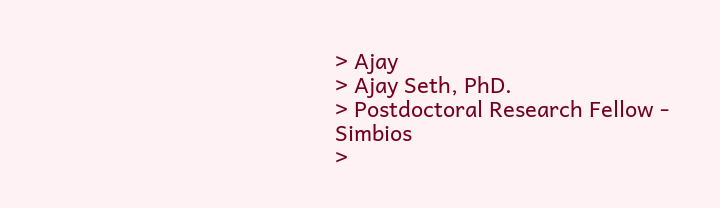> Ajay
> Ajay Seth, PhD.
> Postdoctoral Research Fellow - Simbios
>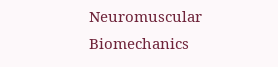Neuromuscular Biomechanics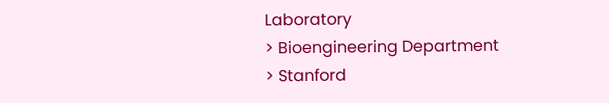Laboratory
> Bioengineering Department
> Stanford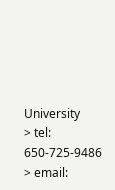University
> tel: 650-725-9486
> email: